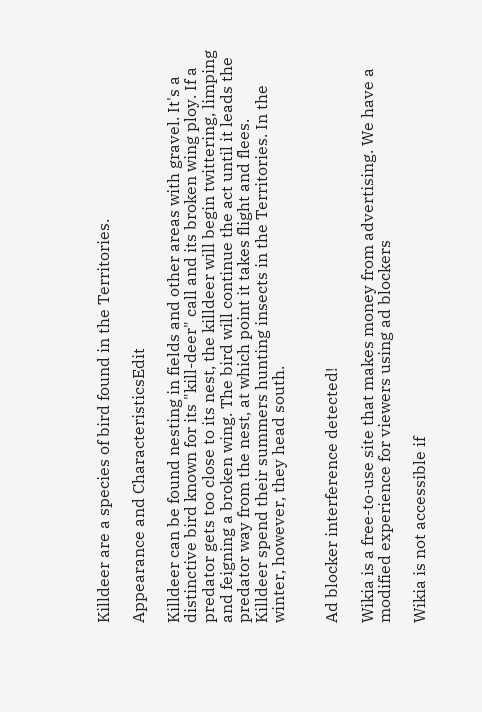Killdeer are a species of bird found in the Territories.

Appearance and CharacteristicsEdit

Killdeer can be found nesting in fields and other areas with gravel. It's a distinctive bird known for its "kill-deer" call and its broken wing ploy. If a predator gets too close to its nest, the killdeer will begin twittering, limping and feigning a broken wing. The bird will continue the act until it leads the predator way from the nest, at which point it takes flight and flees.
Killdeer spend their summers hunting insects in the Territories. In the winter, however, they head south.


Ad blocker interference detected!

Wikia is a free-to-use site that makes money from advertising. We have a modified experience for viewers using ad blockers

Wikia is not accessible if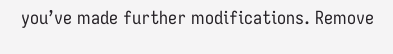you’ve made further modifications. Remove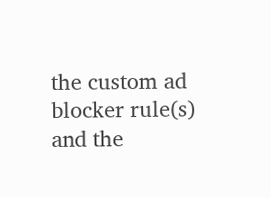the custom ad blocker rule(s) and the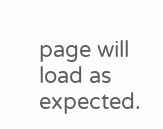page will load as expected.